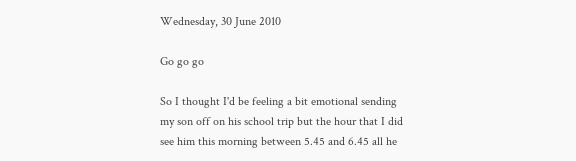Wednesday, 30 June 2010

Go go go

So I thought I'd be feeling a bit emotional sending my son off on his school trip but the hour that I did see him this morning between 5.45 and 6.45 all he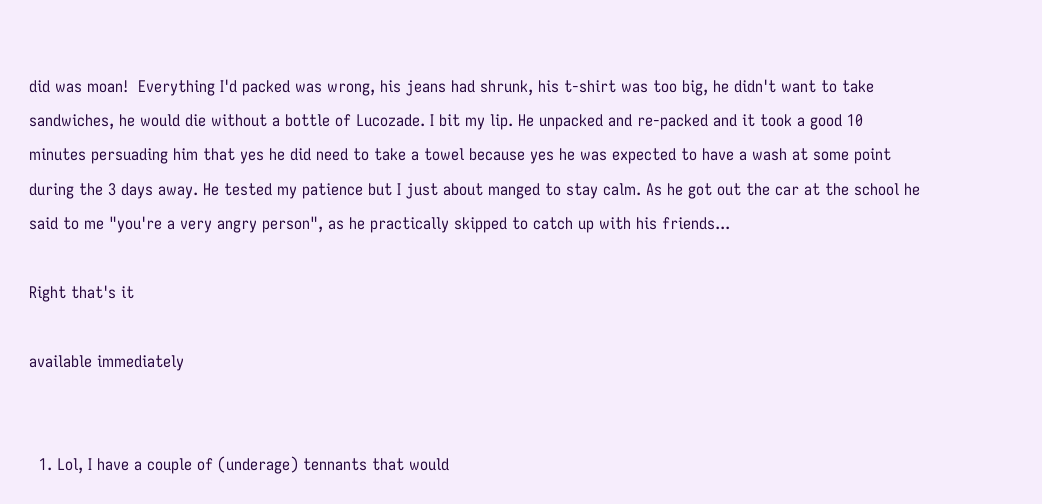did was moan!  Everything I'd packed was wrong, his jeans had shrunk, his t-shirt was too big, he didn't want to take sandwiches, he would die without a bottle of Lucozade. I bit my lip. He unpacked and re-packed and it took a good 10 minutes persuading him that yes he did need to take a towel because yes he was expected to have a wash at some point during the 3 days away. He tested my patience but I just about manged to stay calm. As he got out the car at the school he said to me "you're a very angry person", as he practically skipped to catch up with his friends...

Right that's it

available immediately


  1. Lol, I have a couple of (underage) tennants that would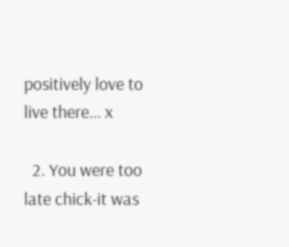positively love to live there... x

  2. You were too late chick-it was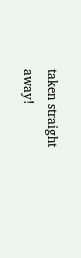taken straight away!